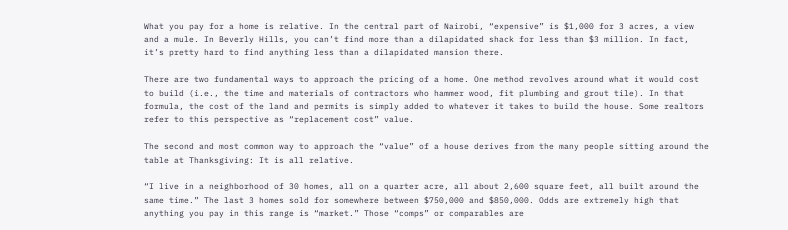What you pay for a home is relative. In the central part of Nairobi, “expensive” is $1,000 for 3 acres, a view and a mule. In Beverly Hills, you can’t find more than a dilapidated shack for less than $3 million. In fact, it’s pretty hard to find anything less than a dilapidated mansion there.

There are two fundamental ways to approach the pricing of a home. One method revolves around what it would cost to build (i.e., the time and materials of contractors who hammer wood, fit plumbing and grout tile). In that formula, the cost of the land and permits is simply added to whatever it takes to build the house. Some realtors refer to this perspective as “replacement cost” value.

The second and most common way to approach the “value” of a house derives from the many people sitting around the table at Thanksgiving: It is all relative.

“I live in a neighborhood of 30 homes, all on a quarter acre, all about 2,600 square feet, all built around the same time.” The last 3 homes sold for somewhere between $750,000 and $850,000. Odds are extremely high that anything you pay in this range is “market.” Those “comps” or comparables are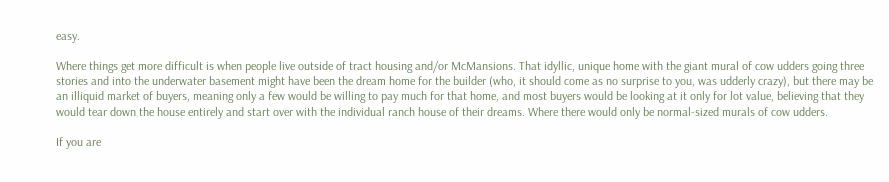easy.

Where things get more difficult is when people live outside of tract housing and/or McMansions. That idyllic, unique home with the giant mural of cow udders going three stories and into the underwater basement might have been the dream home for the builder (who, it should come as no surprise to you, was udderly crazy), but there may be an illiquid market of buyers, meaning only a few would be willing to pay much for that home, and most buyers would be looking at it only for lot value, believing that they would tear down the house entirely and start over with the individual ranch house of their dreams. Where there would only be normal-sized murals of cow udders.

If you are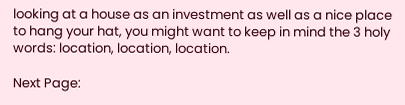looking at a house as an investment as well as a nice place to hang your hat, you might want to keep in mind the 3 holy words: location, location, location.

Next Page: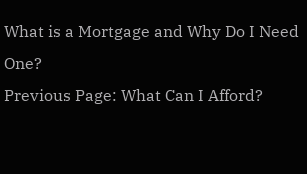What is a Mortgage and Why Do I Need One?
Previous Page: What Can I Afford?